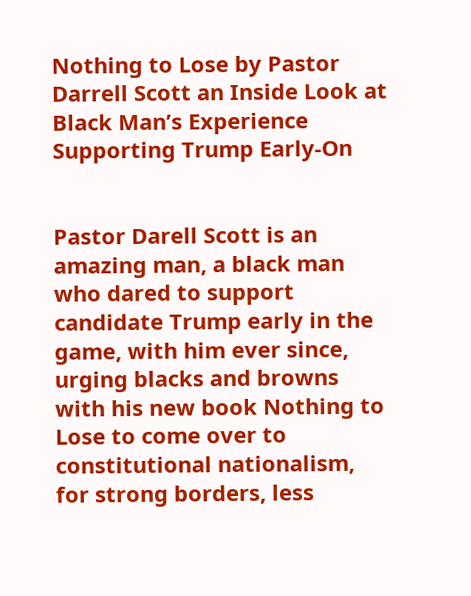Nothing to Lose by Pastor Darrell Scott an Inside Look at Black Man’s Experience Supporting Trump Early-On


Pastor Darell Scott is an amazing man, a black man who dared to support candidate Trump early in the game, with him ever since, urging blacks and browns with his new book Nothing to Lose to come over to constitutional nationalism, for strong borders, less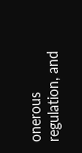onerous regulation, and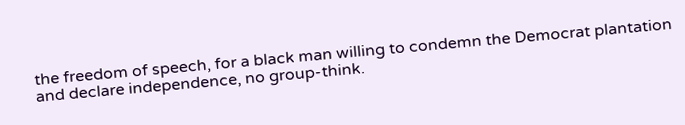the freedom of speech, for a black man willing to condemn the Democrat plantation and declare independence, no group-think.